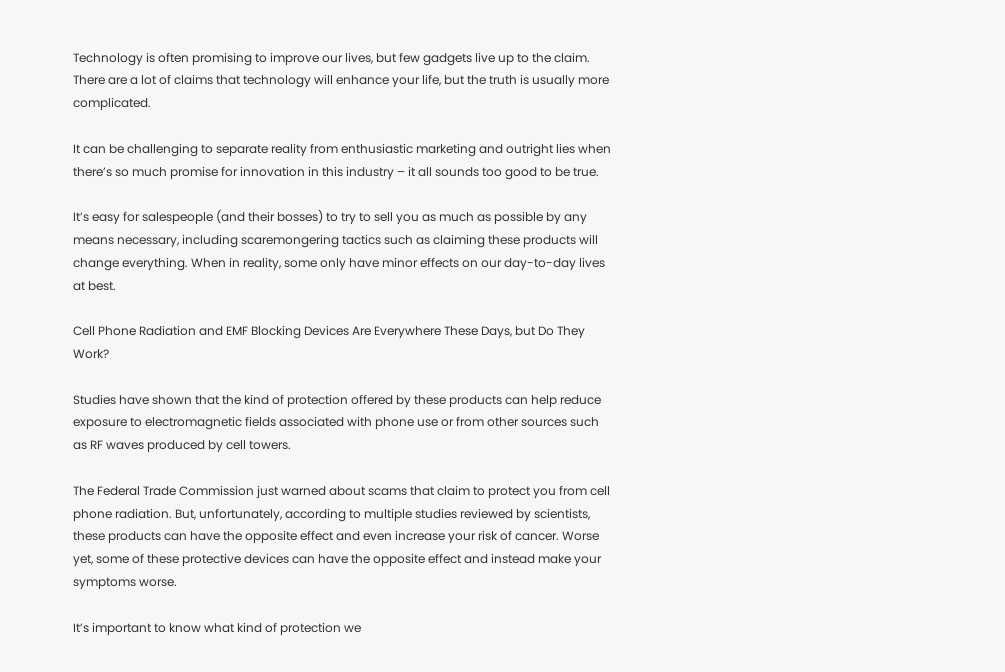Technology is often promising to improve our lives, but few gadgets live up to the claim. There are a lot of claims that technology will enhance your life, but the truth is usually more complicated.

It can be challenging to separate reality from enthusiastic marketing and outright lies when there’s so much promise for innovation in this industry – it all sounds too good to be true.

It’s easy for salespeople (and their bosses) to try to sell you as much as possible by any means necessary, including scaremongering tactics such as claiming these products will change everything. When in reality, some only have minor effects on our day-to-day lives at best.

Cell Phone Radiation and EMF Blocking Devices Are Everywhere These Days, but Do They Work?

Studies have shown that the kind of protection offered by these products can help reduce exposure to electromagnetic fields associated with phone use or from other sources such as RF waves produced by cell towers.

The Federal Trade Commission just warned about scams that claim to protect you from cell phone radiation. But, unfortunately, according to multiple studies reviewed by scientists, these products can have the opposite effect and even increase your risk of cancer. Worse yet, some of these protective devices can have the opposite effect and instead make your symptoms worse.

It’s important to know what kind of protection we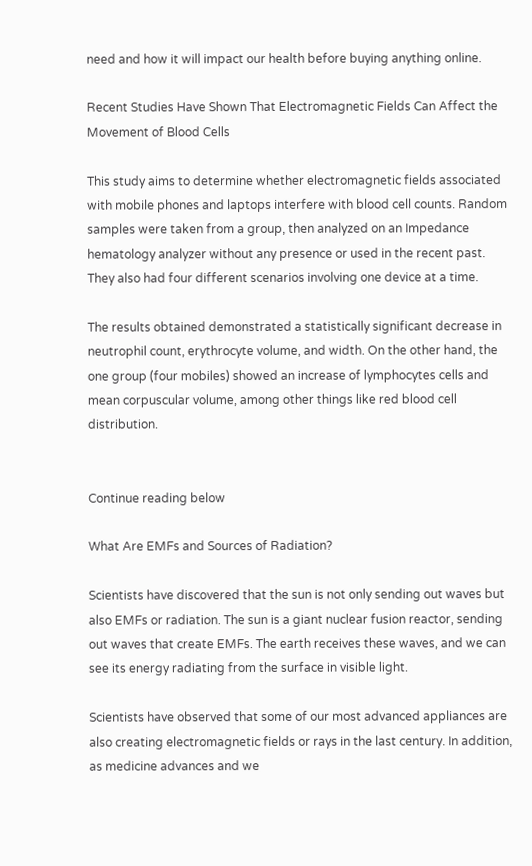need and how it will impact our health before buying anything online.

Recent Studies Have Shown That Electromagnetic Fields Can Affect the Movement of Blood Cells

This study aims to determine whether electromagnetic fields associated with mobile phones and laptops interfere with blood cell counts. Random samples were taken from a group, then analyzed on an Impedance hematology analyzer without any presence or used in the recent past. They also had four different scenarios involving one device at a time.

The results obtained demonstrated a statistically significant decrease in neutrophil count, erythrocyte volume, and width. On the other hand, the one group (four mobiles) showed an increase of lymphocytes cells and mean corpuscular volume, among other things like red blood cell distribution.


Continue reading below

What Are EMFs and Sources of Radiation?

Scientists have discovered that the sun is not only sending out waves but also EMFs or radiation. The sun is a giant nuclear fusion reactor, sending out waves that create EMFs. The earth receives these waves, and we can see its energy radiating from the surface in visible light.

Scientists have observed that some of our most advanced appliances are also creating electromagnetic fields or rays in the last century. In addition, as medicine advances and we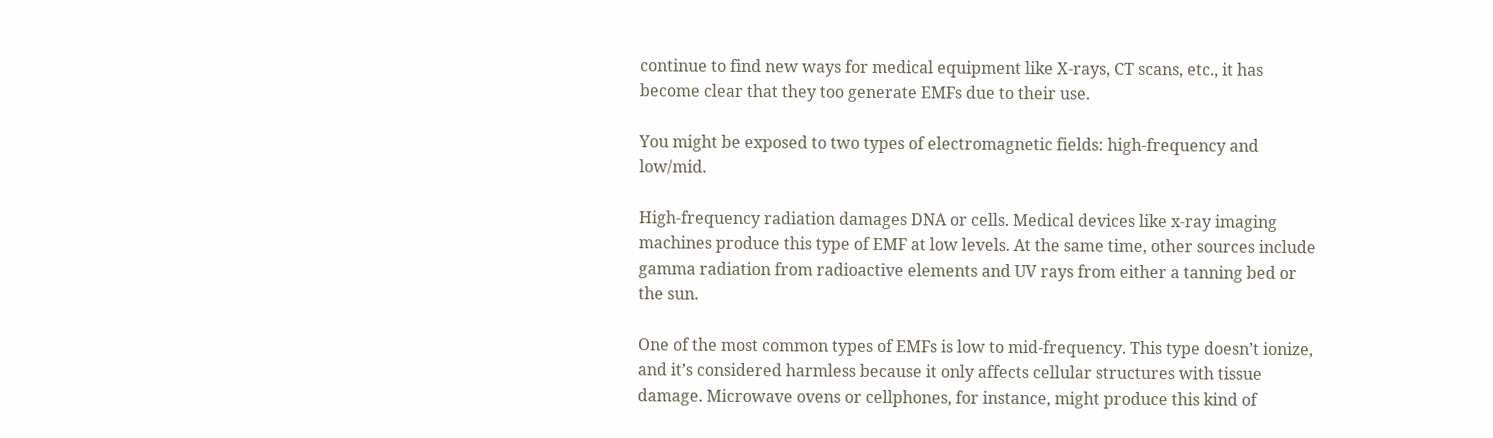continue to find new ways for medical equipment like X-rays, CT scans, etc., it has become clear that they too generate EMFs due to their use.

You might be exposed to two types of electromagnetic fields: high-frequency and low/mid.

High-frequency radiation damages DNA or cells. Medical devices like x-ray imaging machines produce this type of EMF at low levels. At the same time, other sources include gamma radiation from radioactive elements and UV rays from either a tanning bed or the sun.

One of the most common types of EMFs is low to mid-frequency. This type doesn’t ionize, and it’s considered harmless because it only affects cellular structures with tissue damage. Microwave ovens or cellphones, for instance, might produce this kind of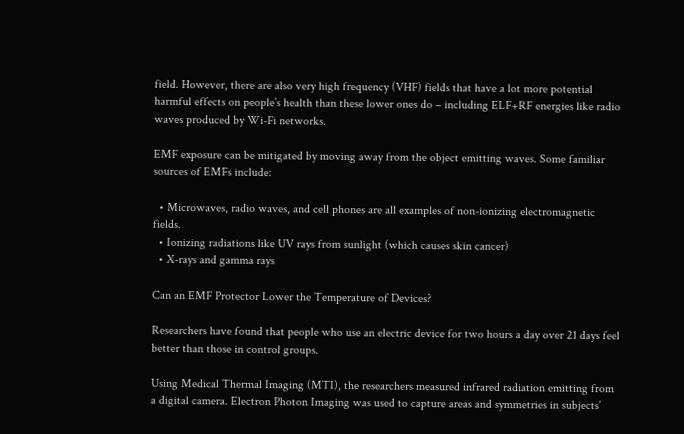field. However, there are also very high frequency (VHF) fields that have a lot more potential harmful effects on people’s health than these lower ones do – including ELF+RF energies like radio waves produced by Wi-Fi networks.

EMF exposure can be mitigated by moving away from the object emitting waves. Some familiar sources of EMFs include:

  • Microwaves, radio waves, and cell phones are all examples of non-ionizing electromagnetic fields.
  • Ionizing radiations like UV rays from sunlight (which causes skin cancer)
  • X-rays and gamma rays

Can an EMF Protector Lower the Temperature of Devices?

Researchers have found that people who use an electric device for two hours a day over 21 days feel better than those in control groups.

Using Medical Thermal Imaging (MTI), the researchers measured infrared radiation emitting from a digital camera. Electron Photon Imaging was used to capture areas and symmetries in subjects’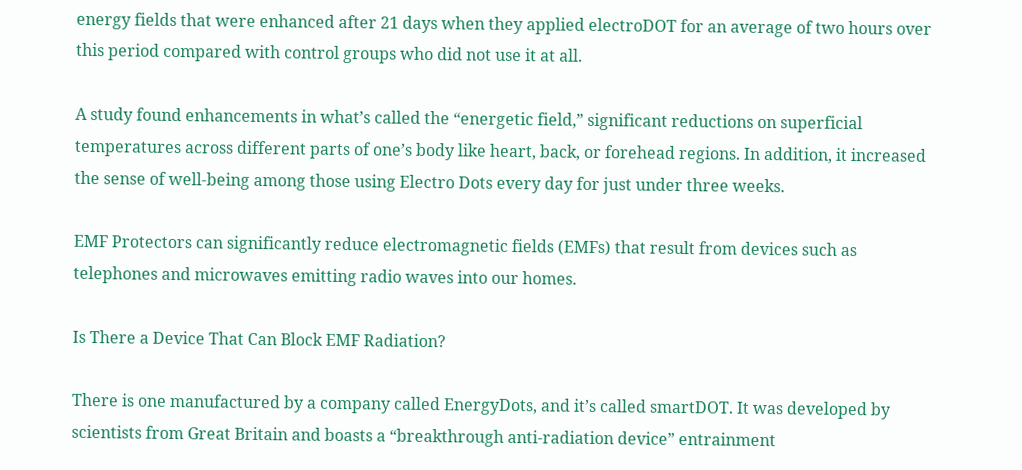energy fields that were enhanced after 21 days when they applied electroDOT for an average of two hours over this period compared with control groups who did not use it at all.

A study found enhancements in what’s called the “energetic field,” significant reductions on superficial temperatures across different parts of one’s body like heart, back, or forehead regions. In addition, it increased the sense of well-being among those using Electro Dots every day for just under three weeks.

EMF Protectors can significantly reduce electromagnetic fields (EMFs) that result from devices such as telephones and microwaves emitting radio waves into our homes.

Is There a Device That Can Block EMF Radiation?

There is one manufactured by a company called EnergyDots, and it’s called smartDOT. It was developed by scientists from Great Britain and boasts a “breakthrough anti-radiation device” entrainment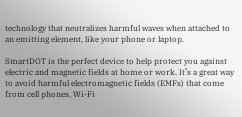technology that neutralizes harmful waves when attached to an emitting element, like your phone or laptop.

SmartDOT is the perfect device to help protect you against electric and magnetic fields at home or work. It’s a great way to avoid harmful electromagnetic fields (EMFs) that come from cell phones, Wi-Fi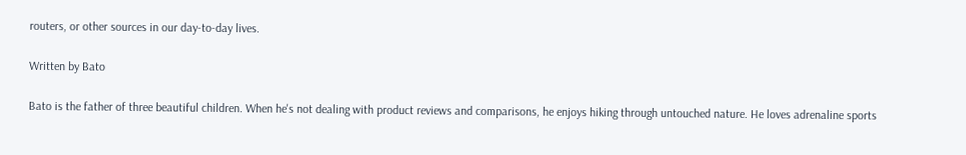routers, or other sources in our day-to-day lives.

Written by Bato

Bato is the father of three beautiful children. When he's not dealing with product reviews and comparisons, he enjoys hiking through untouched nature. He loves adrenaline sports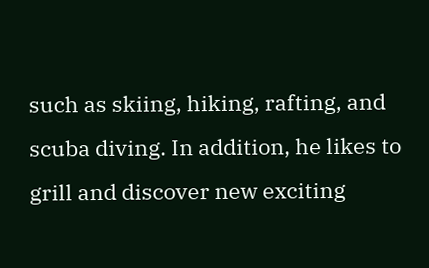such as skiing, hiking, rafting, and scuba diving. In addition, he likes to grill and discover new exciting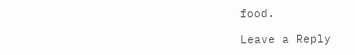food.

Leave a Reply